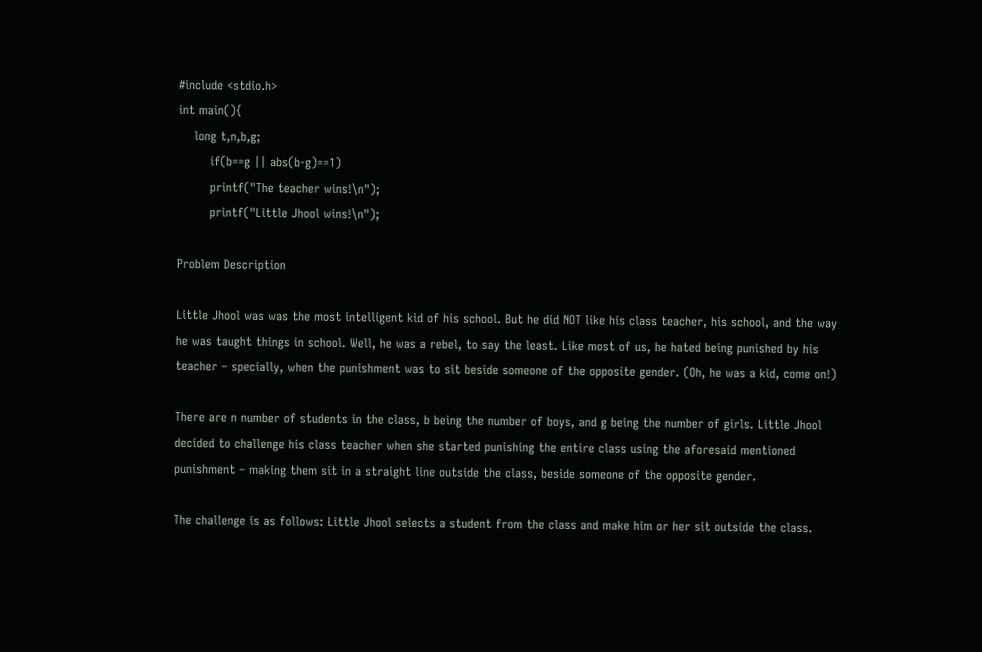#include <stdio.h>
int main(){
    long t,n,b,g;
        if(b==g || abs(b-g)==1)
        printf("The teacher wins!\n");
        printf("Little Jhool wins!\n");

Problem Description

Little Jhool was was the most intelligent kid of his school. But he did NOT like his class teacher, his school, and the way he was taught things in school. Well, he was a rebel, to say the least. Like most of us, he hated being punished by his teacher – specially, when the punishment was to sit beside someone of the opposite gender. (Oh, he was a kid, come on!)

There are n number of students in the class, b being the number of boys, and g being the number of girls. Little Jhool decided to challenge his class teacher when she started punishing the entire class using the aforesaid mentioned punishment – making them sit in a straight line outside the class, beside someone of the opposite gender.

The challenge is as follows: Little Jhool selects a student from the class and make him or her sit outside the class.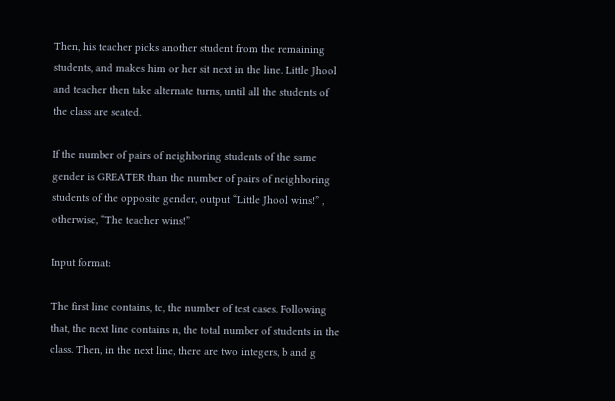Then, his teacher picks another student from the remaining students, and makes him or her sit next in the line. Little Jhool and teacher then take alternate turns, until all the students of the class are seated.

If the number of pairs of neighboring students of the same gender is GREATER than the number of pairs of neighboring students of the opposite gender, output “Little Jhool wins!” , otherwise, “The teacher wins!”

Input format:

The first line contains, tc, the number of test cases. Following that, the next line contains n, the total number of students in the class. Then, in the next line, there are two integers, b and g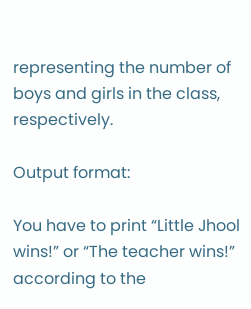representing the number of boys and girls in the class, respectively.

Output format:

You have to print “Little Jhool wins!” or “The teacher wins!” according to the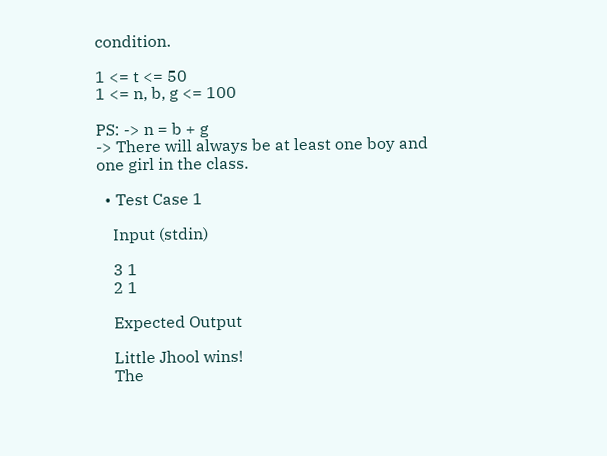condition.

1 <= t <= 50
1 <= n, b, g <= 100

PS: -> n = b + g
-> There will always be at least one boy and one girl in the class.

  • Test Case 1

    Input (stdin)

    3 1
    2 1

    Expected Output

    Little Jhool wins!
    The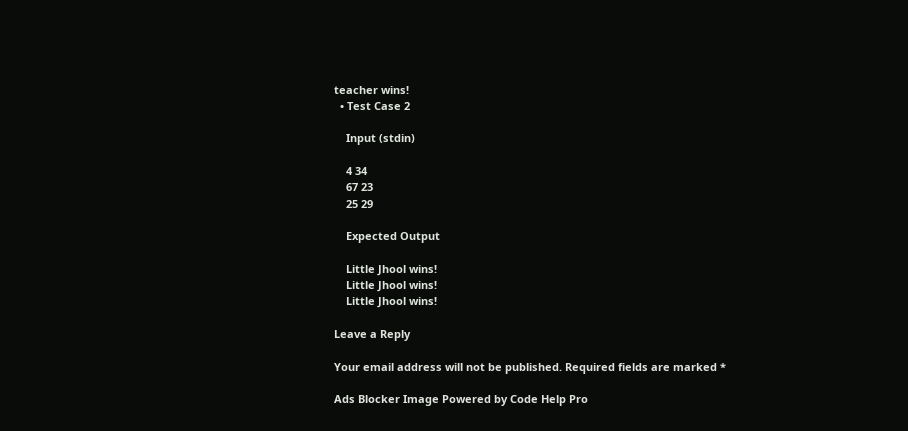teacher wins!
  • Test Case 2

    Input (stdin)

    4 34
    67 23
    25 29

    Expected Output

    Little Jhool wins!
    Little Jhool wins!
    Little Jhool wins!

Leave a Reply

Your email address will not be published. Required fields are marked *

Ads Blocker Image Powered by Code Help Pro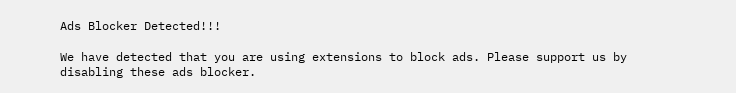Ads Blocker Detected!!!

We have detected that you are using extensions to block ads. Please support us by disabling these ads blocker.